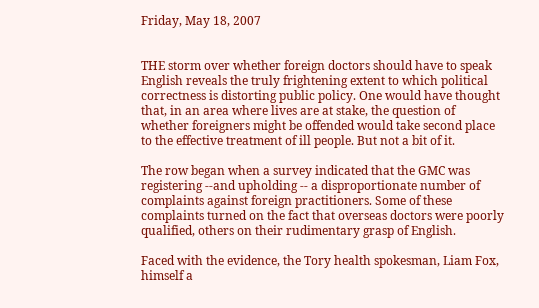Friday, May 18, 2007


THE storm over whether foreign doctors should have to speak English reveals the truly frightening extent to which political correctness is distorting public policy. One would have thought that, in an area where lives are at stake, the question of whether foreigners might be offended would take second place to the effective treatment of ill people. But not a bit of it.

The row began when a survey indicated that the GMC was registering --and upholding -- a disproportionate number of complaints against foreign practitioners. Some of these complaints turned on the fact that overseas doctors were poorly qualified, others on their rudimentary grasp of English.

Faced with the evidence, the Tory health spokesman, Liam Fox, himself a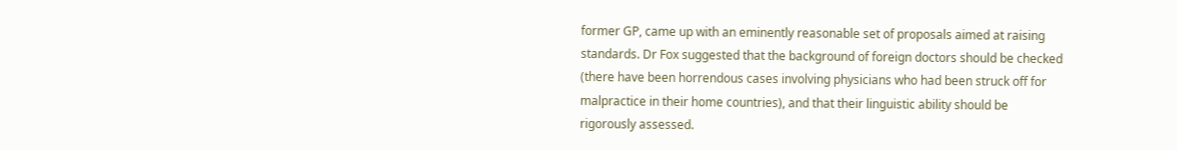former GP, came up with an eminently reasonable set of proposals aimed at raising standards. Dr Fox suggested that the background of foreign doctors should be checked (there have been horrendous cases involving physicians who had been struck off for malpractice in their home countries), and that their linguistic ability should be rigorously assessed.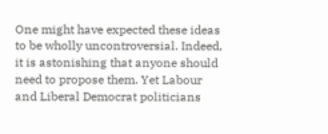One might have expected these ideas to be wholly uncontroversial. Indeed, it is astonishing that anyone should need to propose them. Yet Labour and Liberal Democrat politicians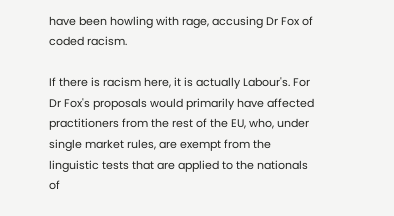have been howling with rage, accusing Dr Fox of coded racism.

If there is racism here, it is actually Labour's. For Dr Fox's proposals would primarily have affected practitioners from the rest of the EU, who, under single market rules, are exempt from the linguistic tests that are applied to the nationals of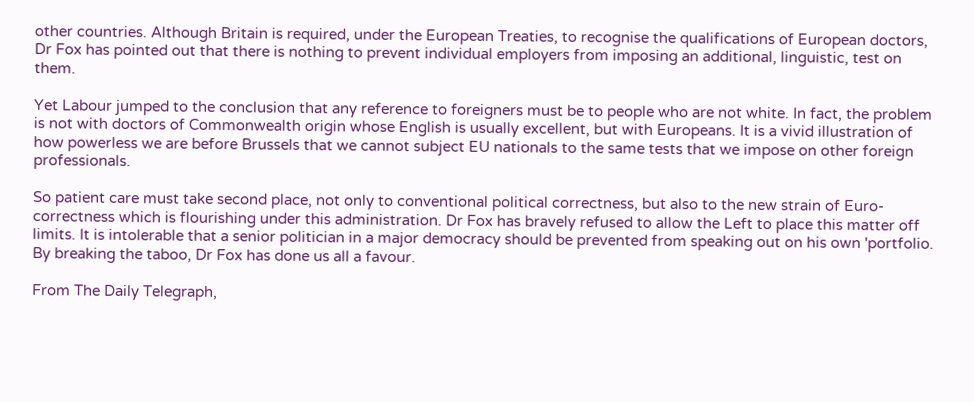other countries. Although Britain is required, under the European Treaties, to recognise the qualifications of European doctors, Dr Fox has pointed out that there is nothing to prevent individual employers from imposing an additional, linguistic, test on them.

Yet Labour jumped to the conclusion that any reference to foreigners must be to people who are not white. In fact, the problem is not with doctors of Commonwealth origin whose English is usually excellent, but with Europeans. It is a vivid illustration of how powerless we are before Brussels that we cannot subject EU nationals to the same tests that we impose on other foreign professionals.

So patient care must take second place, not only to conventional political correctness, but also to the new strain of Euro-correctness which is flourishing under this administration. Dr Fox has bravely refused to allow the Left to place this matter off limits. It is intolerable that a senior politician in a major democracy should be prevented from speaking out on his own 'portfolio. By breaking the taboo, Dr Fox has done us all a favour.

From The Daily Telegraph,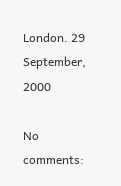London. 29 September, 2000

No comments: